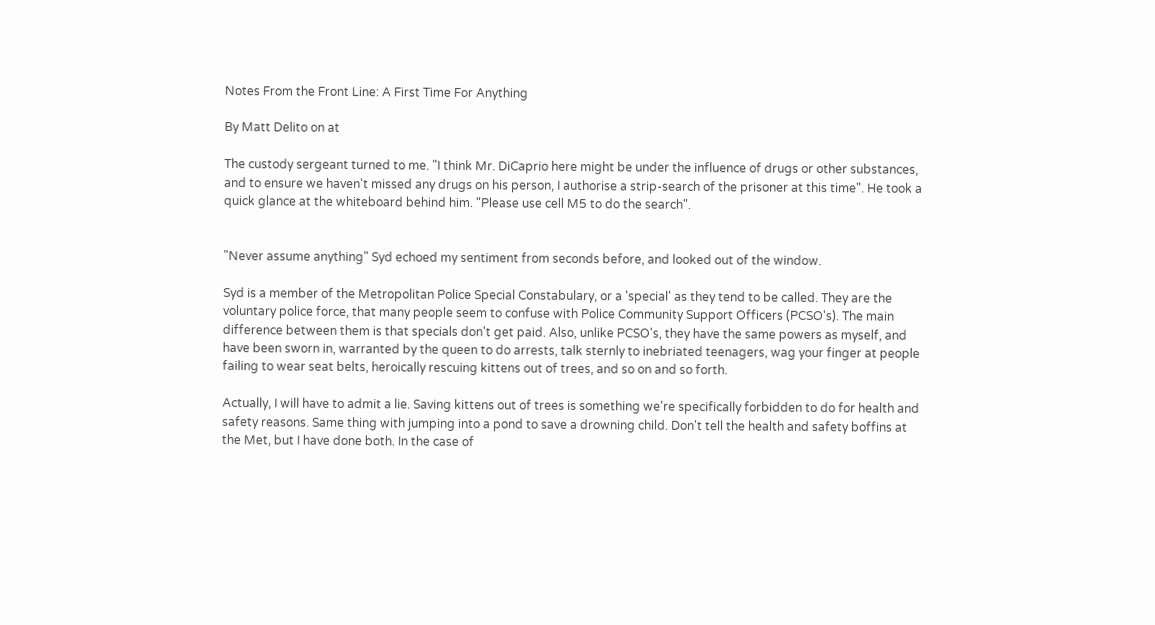Notes From the Front Line: A First Time For Anything

By Matt Delito on at

The custody sergeant turned to me. "I think Mr. DiCaprio here might be under the influence of drugs or other substances, and to ensure we haven't missed any drugs on his person, I authorise a strip-search of the prisoner at this time". He took a quick glance at the whiteboard behind him. "Please use cell M5 to do the search".


"Never assume anything" Syd echoed my sentiment from seconds before, and looked out of the window.

Syd is a member of the Metropolitan Police Special Constabulary, or a 'special' as they tend to be called. They are the voluntary police force, that many people seem to confuse with Police Community Support Officers (PCSO's). The main difference between them is that specials don't get paid. Also, unlike PCSO's, they have the same powers as myself, and have been sworn in, warranted by the queen to do arrests, talk sternly to inebriated teenagers, wag your finger at people failing to wear seat belts, heroically rescuing kittens out of trees, and so on and so forth.

Actually, I will have to admit a lie. Saving kittens out of trees is something we're specifically forbidden to do for health and safety reasons. Same thing with jumping into a pond to save a drowning child. Don't tell the health and safety boffins at the Met, but I have done both. In the case of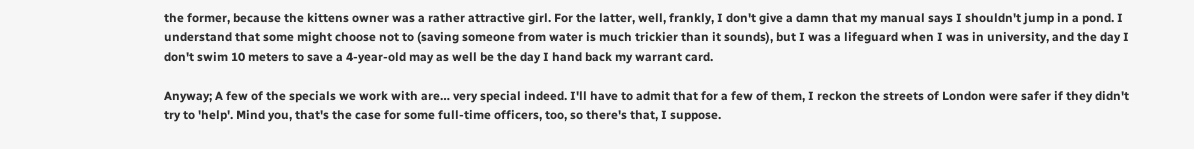the former, because the kittens owner was a rather attractive girl. For the latter, well, frankly, I don't give a damn that my manual says I shouldn't jump in a pond. I understand that some might choose not to (saving someone from water is much trickier than it sounds), but I was a lifeguard when I was in university, and the day I don't swim 10 meters to save a 4-year-old may as well be the day I hand back my warrant card.

Anyway; A few of the specials we work with are… very special indeed. I'll have to admit that for a few of them, I reckon the streets of London were safer if they didn't try to 'help'. Mind you, that's the case for some full-time officers, too, so there's that, I suppose.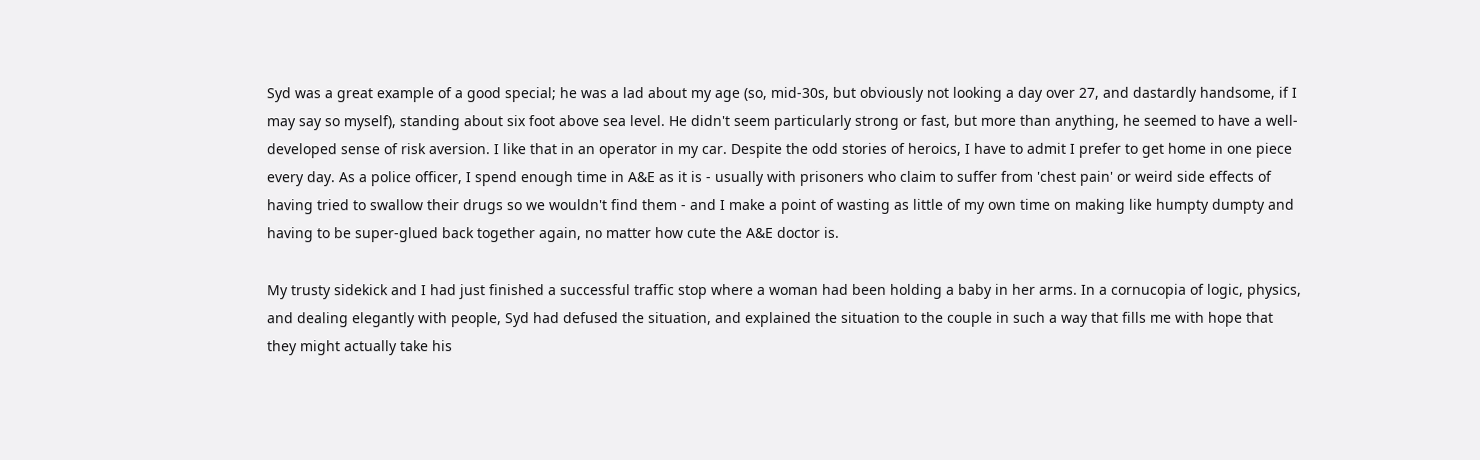Syd was a great example of a good special; he was a lad about my age (so, mid-30s, but obviously not looking a day over 27, and dastardly handsome, if I may say so myself), standing about six foot above sea level. He didn't seem particularly strong or fast, but more than anything, he seemed to have a well-developed sense of risk aversion. I like that in an operator in my car. Despite the odd stories of heroics, I have to admit I prefer to get home in one piece every day. As a police officer, I spend enough time in A&E as it is - usually with prisoners who claim to suffer from 'chest pain' or weird side effects of having tried to swallow their drugs so we wouldn't find them - and I make a point of wasting as little of my own time on making like humpty dumpty and having to be super-glued back together again, no matter how cute the A&E doctor is.

My trusty sidekick and I had just finished a successful traffic stop where a woman had been holding a baby in her arms. In a cornucopia of logic, physics, and dealing elegantly with people, Syd had defused the situation, and explained the situation to the couple in such a way that fills me with hope that they might actually take his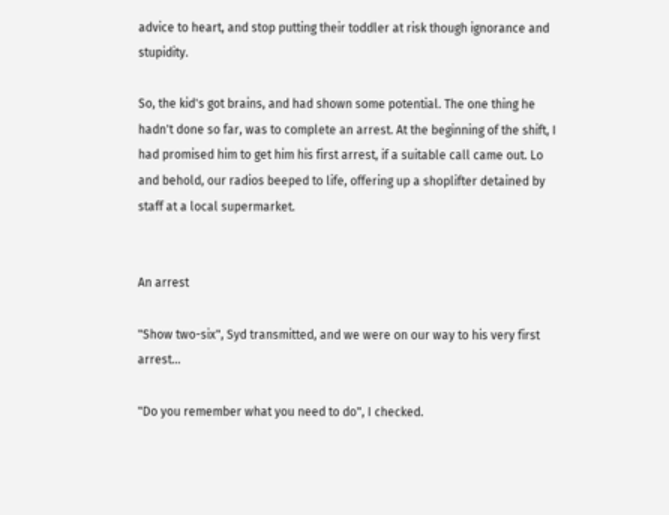advice to heart, and stop putting their toddler at risk though ignorance and stupidity.

So, the kid's got brains, and had shown some potential. The one thing he hadn't done so far, was to complete an arrest. At the beginning of the shift, I had promised him to get him his first arrest, if a suitable call came out. Lo and behold, our radios beeped to life, offering up a shoplifter detained by staff at a local supermarket.


An arrest

"Show two-six", Syd transmitted, and we were on our way to his very first arrest...

"Do you remember what you need to do", I checked.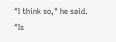"I think so," he said. "Is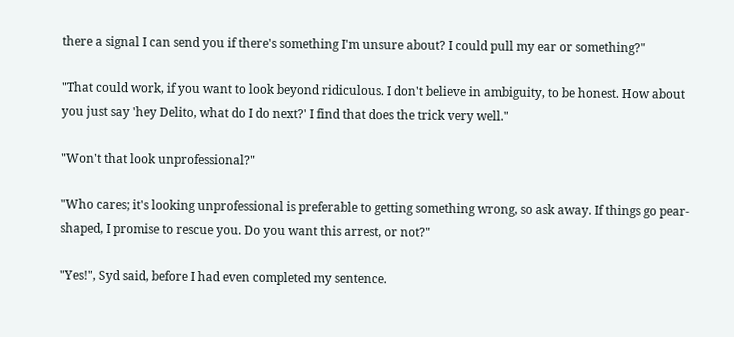there a signal I can send you if there's something I'm unsure about? I could pull my ear or something?"

"That could work, if you want to look beyond ridiculous. I don't believe in ambiguity, to be honest. How about you just say 'hey Delito, what do I do next?' I find that does the trick very well."

"Won't that look unprofessional?"

"Who cares; it's looking unprofessional is preferable to getting something wrong, so ask away. If things go pear-shaped, I promise to rescue you. Do you want this arrest, or not?"

"Yes!", Syd said, before I had even completed my sentence.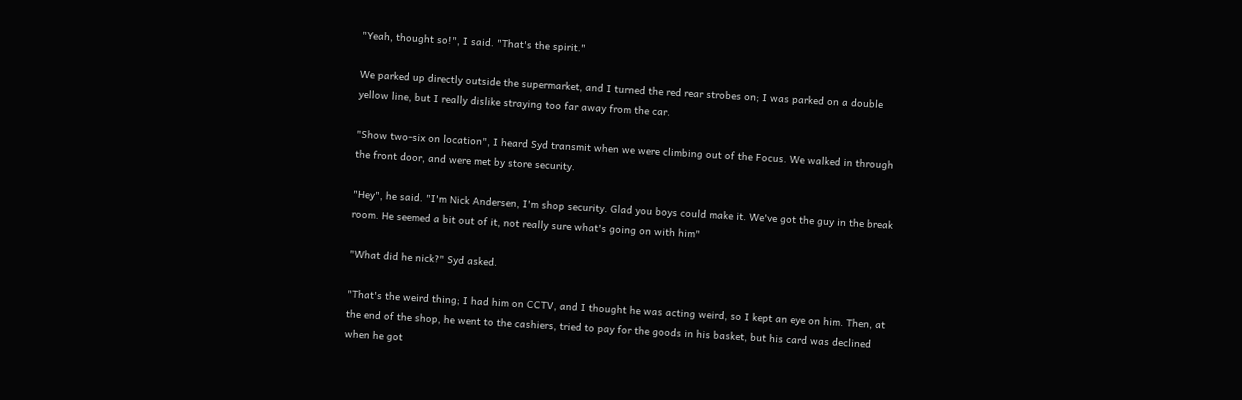"Yeah, thought so!", I said. "That's the spirit."

We parked up directly outside the supermarket, and I turned the red rear strobes on; I was parked on a double yellow line, but I really dislike straying too far away from the car.

"Show two-six on location", I heard Syd transmit when we were climbing out of the Focus. We walked in through the front door, and were met by store security.

"Hey", he said. "I'm Nick Andersen, I'm shop security. Glad you boys could make it. We've got the guy in the break room. He seemed a bit out of it, not really sure what's going on with him"

"What did he nick?" Syd asked.

"That's the weird thing; I had him on CCTV, and I thought he was acting weird, so I kept an eye on him. Then, at the end of the shop, he went to the cashiers, tried to pay for the goods in his basket, but his card was declined when he got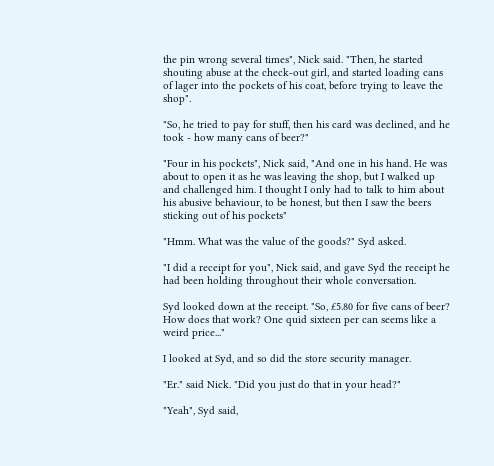the pin wrong several times", Nick said. "Then, he started shouting abuse at the check-out girl, and started loading cans of lager into the pockets of his coat, before trying to leave the shop".

"So, he tried to pay for stuff, then his card was declined, and he took - how many cans of beer?"

"Four in his pockets", Nick said, "And one in his hand. He was about to open it as he was leaving the shop, but I walked up and challenged him. I thought I only had to talk to him about his abusive behaviour, to be honest, but then I saw the beers sticking out of his pockets"

"Hmm. What was the value of the goods?" Syd asked.

"I did a receipt for you", Nick said, and gave Syd the receipt he had been holding throughout their whole conversation.

Syd looked down at the receipt. "So, £5.80 for five cans of beer? How does that work? One quid sixteen per can seems like a weird price..."

I looked at Syd, and so did the store security manager.

"Er." said Nick. "Did you just do that in your head?"

"Yeah", Syd said,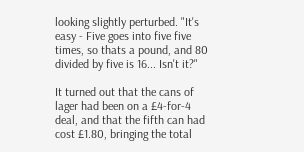looking slightly perturbed. "It's easy - Five goes into five five times, so thats a pound, and 80 divided by five is 16... Isn't it?"

It turned out that the cans of lager had been on a £4-for-4 deal, and that the fifth can had cost £1.80, bringing the total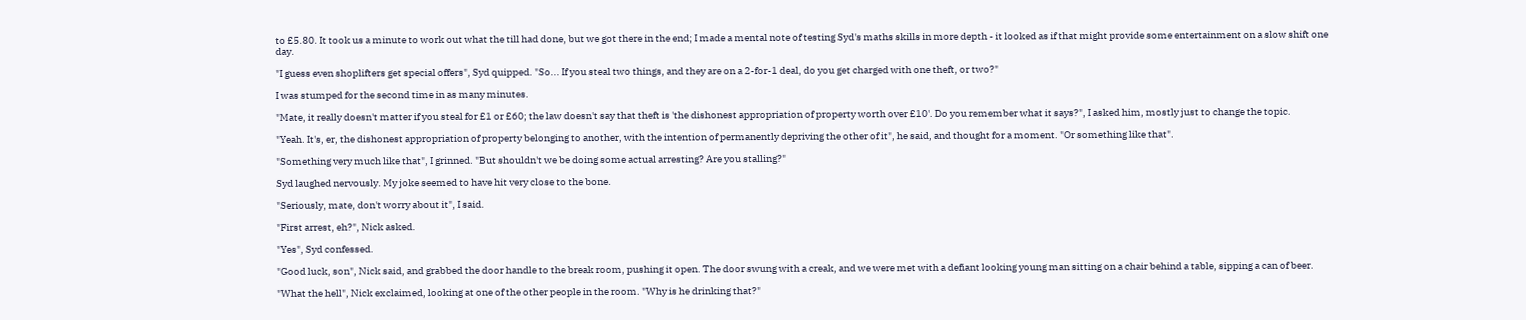to £5.80. It took us a minute to work out what the till had done, but we got there in the end; I made a mental note of testing Syd's maths skills in more depth - it looked as if that might provide some entertainment on a slow shift one day.

"I guess even shoplifters get special offers", Syd quipped. "So... If you steal two things, and they are on a 2-for-1 deal, do you get charged with one theft, or two?"

I was stumped for the second time in as many minutes.

"Mate, it really doesn't matter if you steal for £1 or £60; the law doesn't say that theft is 'the dishonest appropriation of property worth over £10'. Do you remember what it says?", I asked him, mostly just to change the topic.

"Yeah. It's, er, the dishonest appropriation of property belonging to another, with the intention of permanently depriving the other of it", he said, and thought for a moment. "Or something like that".

"Something very much like that", I grinned. "But shouldn't we be doing some actual arresting? Are you stalling?"

Syd laughed nervously. My joke seemed to have hit very close to the bone.

"Seriously, mate, don't worry about it", I said.

"First arrest, eh?", Nick asked.

"Yes", Syd confessed.

"Good luck, son", Nick said, and grabbed the door handle to the break room, pushing it open. The door swung with a creak, and we were met with a defiant looking young man sitting on a chair behind a table, sipping a can of beer.

"What the hell", Nick exclaimed, looking at one of the other people in the room. "Why is he drinking that?"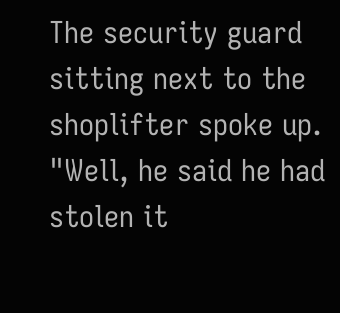The security guard sitting next to the shoplifter spoke up. "Well, he said he had stolen it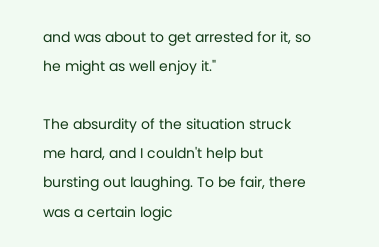and was about to get arrested for it, so he might as well enjoy it."

The absurdity of the situation struck me hard, and I couldn't help but bursting out laughing. To be fair, there was a certain logic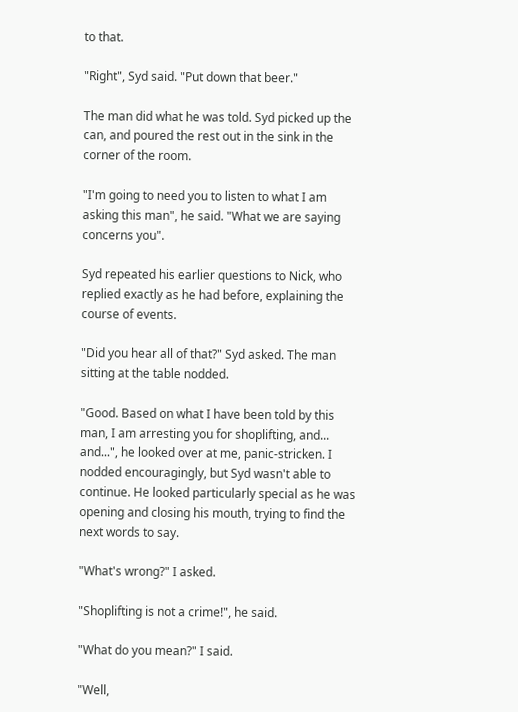to that.

"Right", Syd said. "Put down that beer."

The man did what he was told. Syd picked up the can, and poured the rest out in the sink in the corner of the room.

"I'm going to need you to listen to what I am asking this man", he said. "What we are saying concerns you".

Syd repeated his earlier questions to Nick, who replied exactly as he had before, explaining the course of events.

"Did you hear all of that?" Syd asked. The man sitting at the table nodded.

"Good. Based on what I have been told by this man, I am arresting you for shoplifting, and... and...", he looked over at me, panic-stricken. I nodded encouragingly, but Syd wasn't able to continue. He looked particularly special as he was opening and closing his mouth, trying to find the next words to say.

"What's wrong?" I asked.

"Shoplifting is not a crime!", he said.

"What do you mean?" I said.

"Well,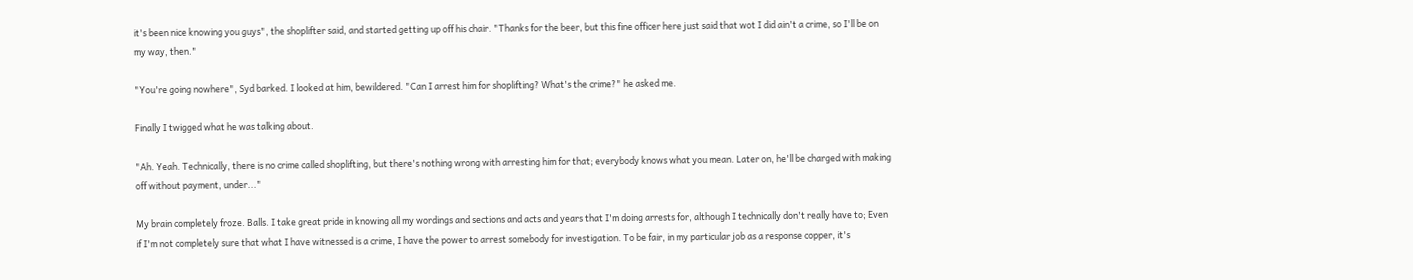it's been nice knowing you guys", the shoplifter said, and started getting up off his chair. "Thanks for the beer, but this fine officer here just said that wot I did ain't a crime, so I'll be on my way, then."

"You're going nowhere", Syd barked. I looked at him, bewildered. "Can I arrest him for shoplifting? What's the crime?" he asked me.

Finally I twigged what he was talking about.

"Ah. Yeah. Technically, there is no crime called shoplifting, but there's nothing wrong with arresting him for that; everybody knows what you mean. Later on, he'll be charged with making off without payment, under..."

My brain completely froze. Balls. I take great pride in knowing all my wordings and sections and acts and years that I'm doing arrests for, although I technically don't really have to; Even if I'm not completely sure that what I have witnessed is a crime, I have the power to arrest somebody for investigation. To be fair, in my particular job as a response copper, it's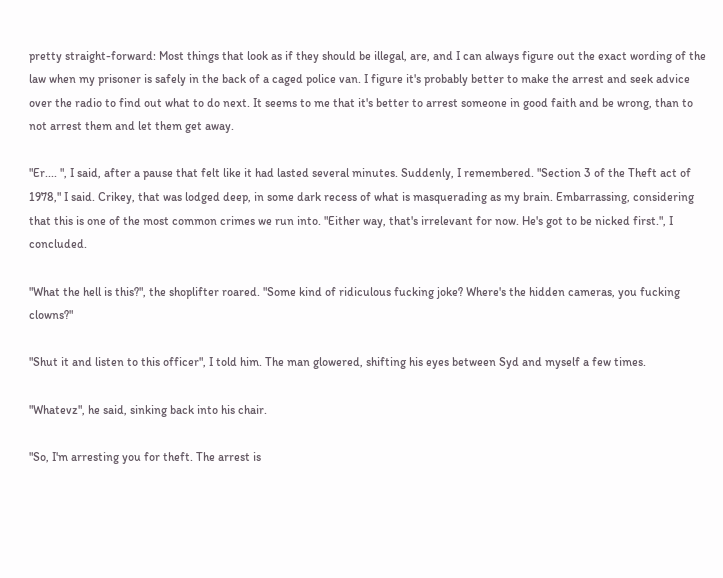pretty straight-forward: Most things that look as if they should be illegal, are, and I can always figure out the exact wording of the law when my prisoner is safely in the back of a caged police van. I figure it's probably better to make the arrest and seek advice over the radio to find out what to do next. It seems to me that it's better to arrest someone in good faith and be wrong, than to not arrest them and let them get away.

"Er.... ", I said, after a pause that felt like it had lasted several minutes. Suddenly, I remembered. "Section 3 of the Theft act of 1978," I said. Crikey, that was lodged deep, in some dark recess of what is masquerading as my brain. Embarrassing, considering that this is one of the most common crimes we run into. "Either way, that's irrelevant for now. He's got to be nicked first.", I concluded.

"What the hell is this?", the shoplifter roared. "Some kind of ridiculous fucking joke? Where's the hidden cameras, you fucking clowns?"

"Shut it and listen to this officer", I told him. The man glowered, shifting his eyes between Syd and myself a few times.

"Whatevz", he said, sinking back into his chair.

"So, I'm arresting you for theft. The arrest is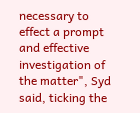necessary to effect a prompt and effective investigation of the matter", Syd said, ticking the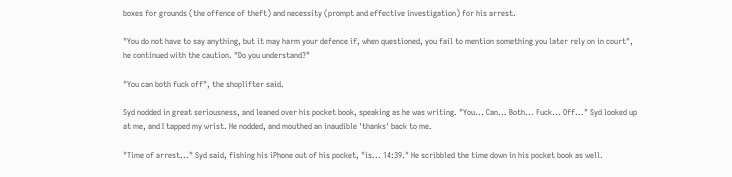boxes for grounds (the offence of theft) and necessity (prompt and effective investigation) for his arrest.

"You do not have to say anything, but it may harm your defence if, when questioned, you fail to mention something you later rely on in court", he continued with the caution. "Do you understand?"

"You can both fuck off", the shoplifter said.

Syd nodded in great seriousness, and leaned over his pocket book, speaking as he was writing. "You... Can... Both... Fuck... Off..." Syd looked up at me, and I tapped my wrist. He nodded, and mouthed an inaudible 'thanks' back to me.

"Time of arrest..." Syd said, fishing his iPhone out of his pocket, "is... 14:39." He scribbled the time down in his pocket book as well.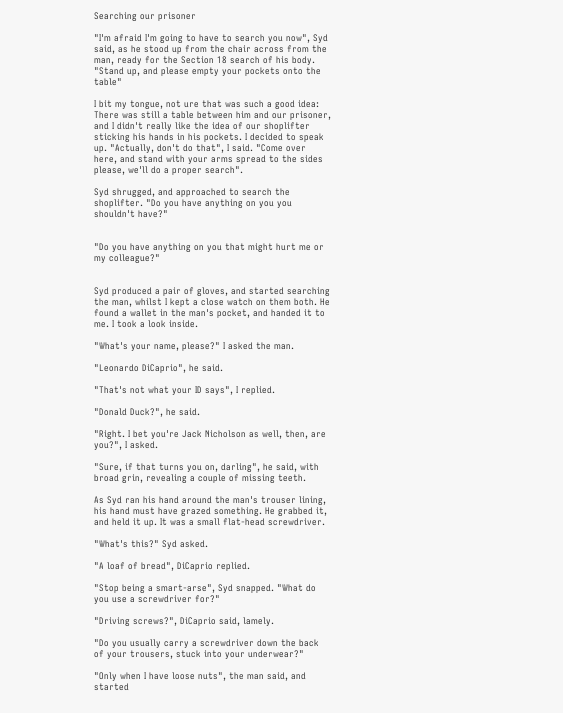Searching our prisoner

"I'm afraid I'm going to have to search you now", Syd said, as he stood up from the chair across from the man, ready for the Section 18 search of his body. "Stand up, and please empty your pockets onto the table"

I bit my tongue, not ure that was such a good idea: There was still a table between him and our prisoner, and I didn't really like the idea of our shoplifter sticking his hands in his pockets. I decided to speak up. "Actually, don't do that", I said. "Come over here, and stand with your arms spread to the sides please, we'll do a proper search".

Syd shrugged, and approached to search the shoplifter. "Do you have anything on you you shouldn't have?"


"Do you have anything on you that might hurt me or my colleague?"


Syd produced a pair of gloves, and started searching the man, whilst I kept a close watch on them both. He found a wallet in the man's pocket, and handed it to me. I took a look inside.

"What's your name, please?" I asked the man.

"Leonardo DiCaprio", he said.

"That's not what your ID says", I replied.

"Donald Duck?", he said.

"Right. I bet you're Jack Nicholson as well, then, are you?", I asked.

"Sure, if that turns you on, darling", he said, with broad grin, revealing a couple of missing teeth.

As Syd ran his hand around the man's trouser lining, his hand must have grazed something. He grabbed it, and held it up. It was a small flat-head screwdriver.

"What's this?" Syd asked.

"A loaf of bread", DiCaprio replied.

"Stop being a smart-arse", Syd snapped. "What do you use a screwdriver for?"

"Driving screws?", DiCaprio said, lamely.

"Do you usually carry a screwdriver down the back of your trousers, stuck into your underwear?"

"Only when I have loose nuts", the man said, and started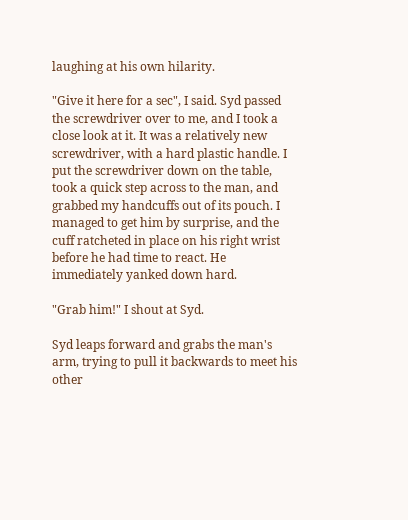laughing at his own hilarity.

"Give it here for a sec", I said. Syd passed the screwdriver over to me, and I took a close look at it. It was a relatively new screwdriver, with a hard plastic handle. I put the screwdriver down on the table, took a quick step across to the man, and grabbed my handcuffs out of its pouch. I managed to get him by surprise, and the cuff ratcheted in place on his right wrist before he had time to react. He immediately yanked down hard.

"Grab him!" I shout at Syd.

Syd leaps forward and grabs the man's arm, trying to pull it backwards to meet his other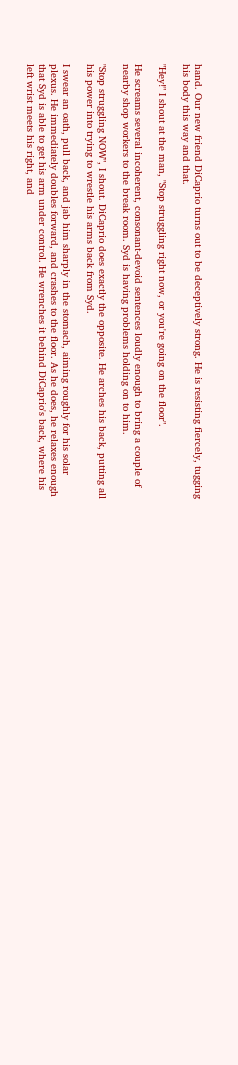hand. Our new friend DiCaprio turns out to be deceptively strong. He is resisting fiercely, tugging his body this way and that.

"Hey!" I shout at the man, "Stop struggling right now, or you're going on the floor".

He screams several incoherent, consonant-devoid sentences loudly enough to bring a couple of nearby shop workers to the break room. Syd is having problems holding on to him.

"Stop struggling NOW", I shout. DiCaprio does exactly the opposite. He arches his back, putting all his power into trying to wrestle his arms back from Syd.

I swear an oath, pull back, and jab him sharply in the stomach, aiming roughly for his solar plexus. He immediately doubles forward, and crashes to the floor. As he does, he relaxes enough that Syd is able to get his arm under control. He wrenches it behind DiCaprio's back, where his left wrist meets his right, and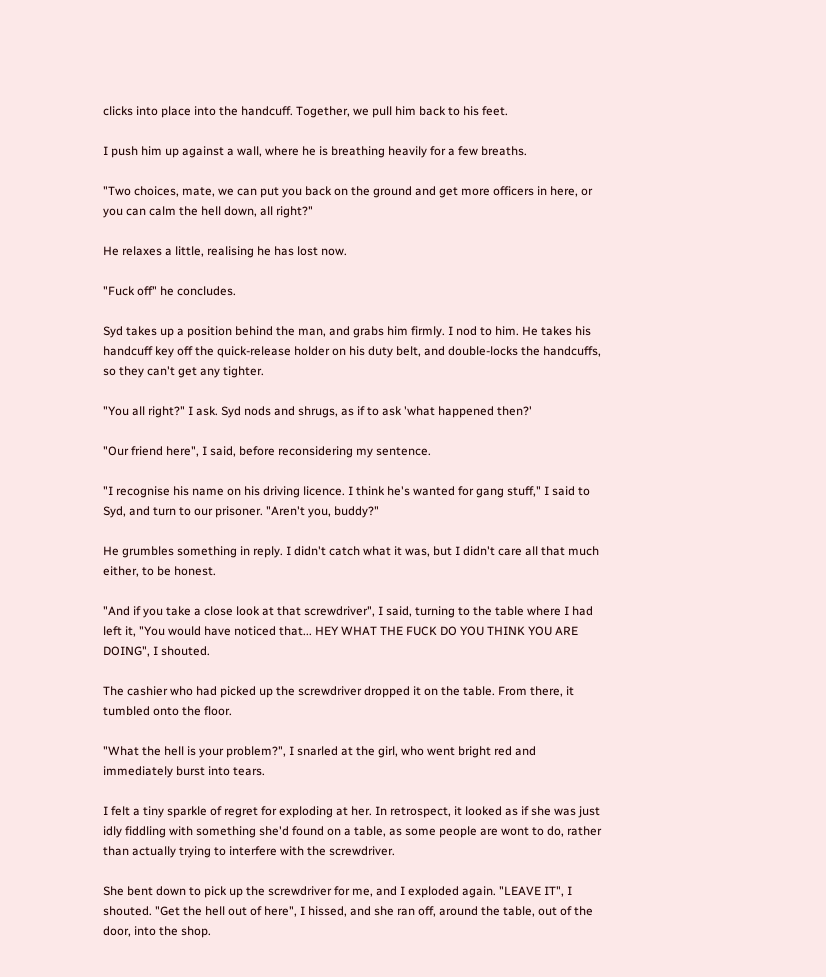clicks into place into the handcuff. Together, we pull him back to his feet.

I push him up against a wall, where he is breathing heavily for a few breaths.

"Two choices, mate, we can put you back on the ground and get more officers in here, or you can calm the hell down, all right?"

He relaxes a little, realising he has lost now.

"Fuck off" he concludes.

Syd takes up a position behind the man, and grabs him firmly. I nod to him. He takes his handcuff key off the quick-release holder on his duty belt, and double-locks the handcuffs, so they can't get any tighter.

"You all right?" I ask. Syd nods and shrugs, as if to ask 'what happened then?'

"Our friend here", I said, before reconsidering my sentence.

"I recognise his name on his driving licence. I think he's wanted for gang stuff," I said to Syd, and turn to our prisoner. "Aren't you, buddy?"

He grumbles something in reply. I didn't catch what it was, but I didn't care all that much either, to be honest.

"And if you take a close look at that screwdriver", I said, turning to the table where I had left it, "You would have noticed that... HEY WHAT THE FUCK DO YOU THINK YOU ARE DOING", I shouted.

The cashier who had picked up the screwdriver dropped it on the table. From there, it tumbled onto the floor.

"What the hell is your problem?", I snarled at the girl, who went bright red and immediately burst into tears.

I felt a tiny sparkle of regret for exploding at her. In retrospect, it looked as if she was just idly fiddling with something she'd found on a table, as some people are wont to do, rather than actually trying to interfere with the screwdriver.

She bent down to pick up the screwdriver for me, and I exploded again. "LEAVE IT", I shouted. "Get the hell out of here", I hissed, and she ran off, around the table, out of the door, into the shop.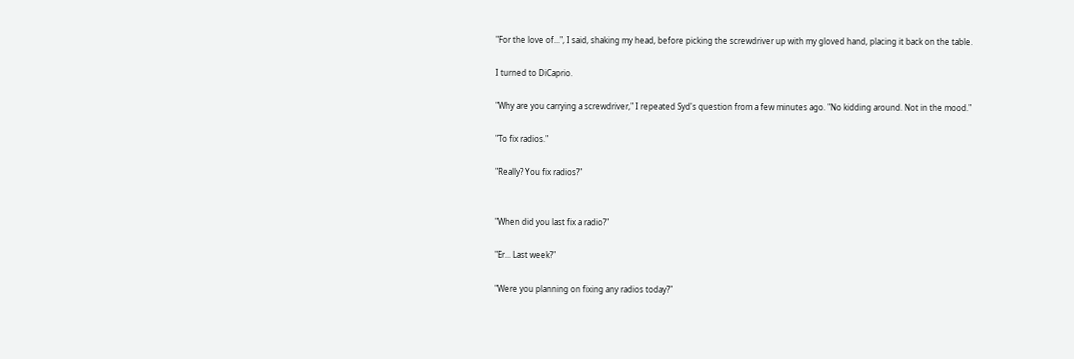"For the love of...", I said, shaking my head, before picking the screwdriver up with my gloved hand, placing it back on the table.

I turned to DiCaprio.

"Why are you carrying a screwdriver," I repeated Syd's question from a few minutes ago. "No kidding around. Not in the mood."

"To fix radios."

"Really? You fix radios?"


"When did you last fix a radio?"

"Er... Last week?"

"Were you planning on fixing any radios today?"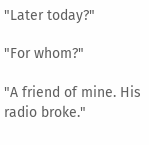"Later today?"

"For whom?"

"A friend of mine. His radio broke."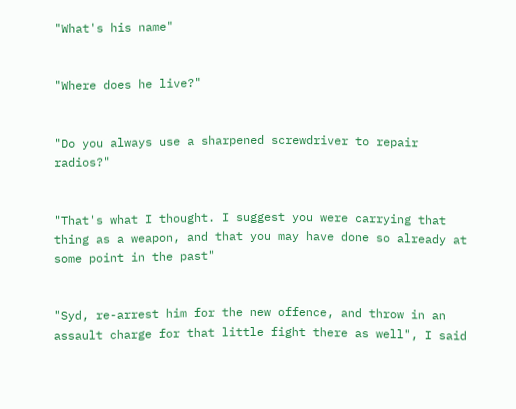"What's his name"


"Where does he live?"


"Do you always use a sharpened screwdriver to repair radios?"


"That's what I thought. I suggest you were carrying that thing as a weapon, and that you may have done so already at some point in the past"


"Syd, re-arrest him for the new offence, and throw in an assault charge for that little fight there as well", I said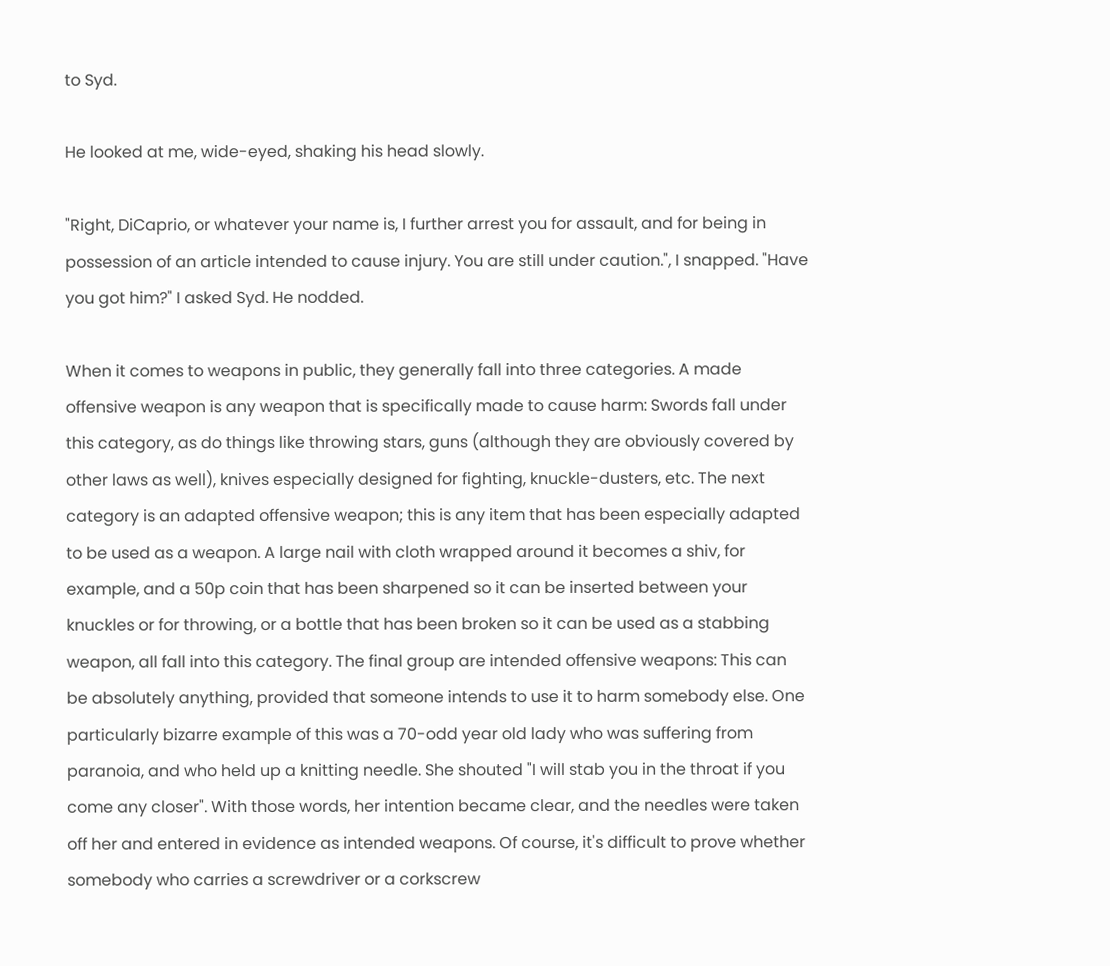to Syd.

He looked at me, wide-eyed, shaking his head slowly.

"Right, DiCaprio, or whatever your name is, I further arrest you for assault, and for being in possession of an article intended to cause injury. You are still under caution.", I snapped. "Have you got him?" I asked Syd. He nodded.

When it comes to weapons in public, they generally fall into three categories. A made offensive weapon is any weapon that is specifically made to cause harm: Swords fall under this category, as do things like throwing stars, guns (although they are obviously covered by other laws as well), knives especially designed for fighting, knuckle-dusters, etc. The next category is an adapted offensive weapon; this is any item that has been especially adapted to be used as a weapon. A large nail with cloth wrapped around it becomes a shiv, for example, and a 50p coin that has been sharpened so it can be inserted between your knuckles or for throwing, or a bottle that has been broken so it can be used as a stabbing weapon, all fall into this category. The final group are intended offensive weapons: This can be absolutely anything, provided that someone intends to use it to harm somebody else. One particularly bizarre example of this was a 70-odd year old lady who was suffering from paranoia, and who held up a knitting needle. She shouted "I will stab you in the throat if you come any closer". With those words, her intention became clear, and the needles were taken off her and entered in evidence as intended weapons. Of course, it's difficult to prove whether somebody who carries a screwdriver or a corkscrew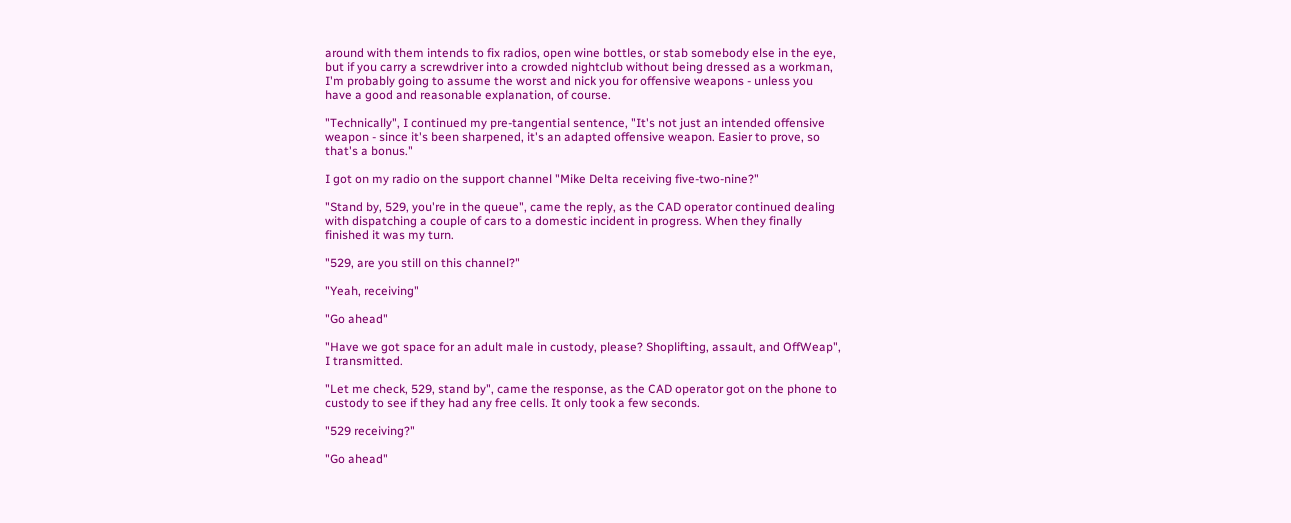around with them intends to fix radios, open wine bottles, or stab somebody else in the eye, but if you carry a screwdriver into a crowded nightclub without being dressed as a workman, I'm probably going to assume the worst and nick you for offensive weapons - unless you have a good and reasonable explanation, of course.

"Technically", I continued my pre-tangential sentence, "It's not just an intended offensive weapon - since it's been sharpened, it's an adapted offensive weapon. Easier to prove, so that's a bonus."

I got on my radio on the support channel "Mike Delta receiving five-two-nine?"

"Stand by, 529, you're in the queue", came the reply, as the CAD operator continued dealing with dispatching a couple of cars to a domestic incident in progress. When they finally finished it was my turn.

"529, are you still on this channel?"

"Yeah, receiving"

"Go ahead"

"Have we got space for an adult male in custody, please? Shoplifting, assault, and OffWeap", I transmitted.

"Let me check, 529, stand by", came the response, as the CAD operator got on the phone to custody to see if they had any free cells. It only took a few seconds.

"529 receiving?"

"Go ahead"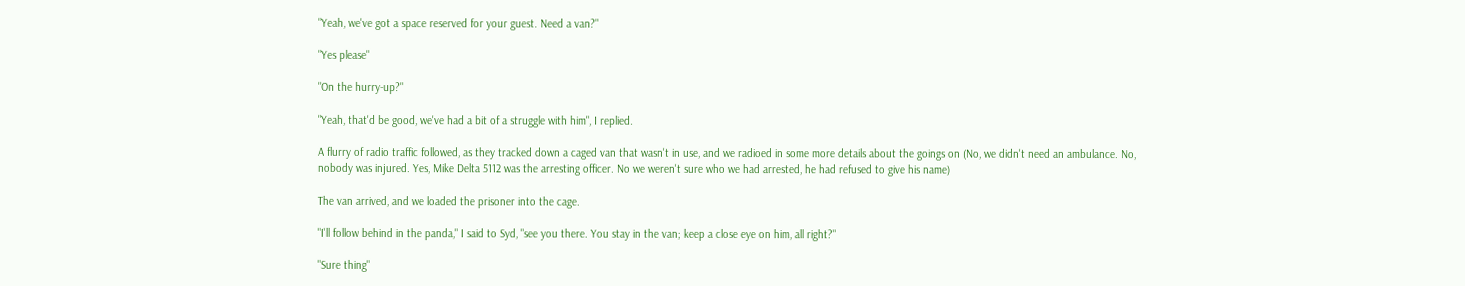"Yeah, we've got a space reserved for your guest. Need a van?"

"Yes please"

"On the hurry-up?"

"Yeah, that'd be good, we've had a bit of a struggle with him", I replied.

A flurry of radio traffic followed, as they tracked down a caged van that wasn't in use, and we radioed in some more details about the goings on (No, we didn't need an ambulance. No, nobody was injured. Yes, Mike Delta 5112 was the arresting officer. No we weren't sure who we had arrested, he had refused to give his name)

The van arrived, and we loaded the prisoner into the cage.

"I'll follow behind in the panda," I said to Syd, "see you there. You stay in the van; keep a close eye on him, all right?"

"Sure thing"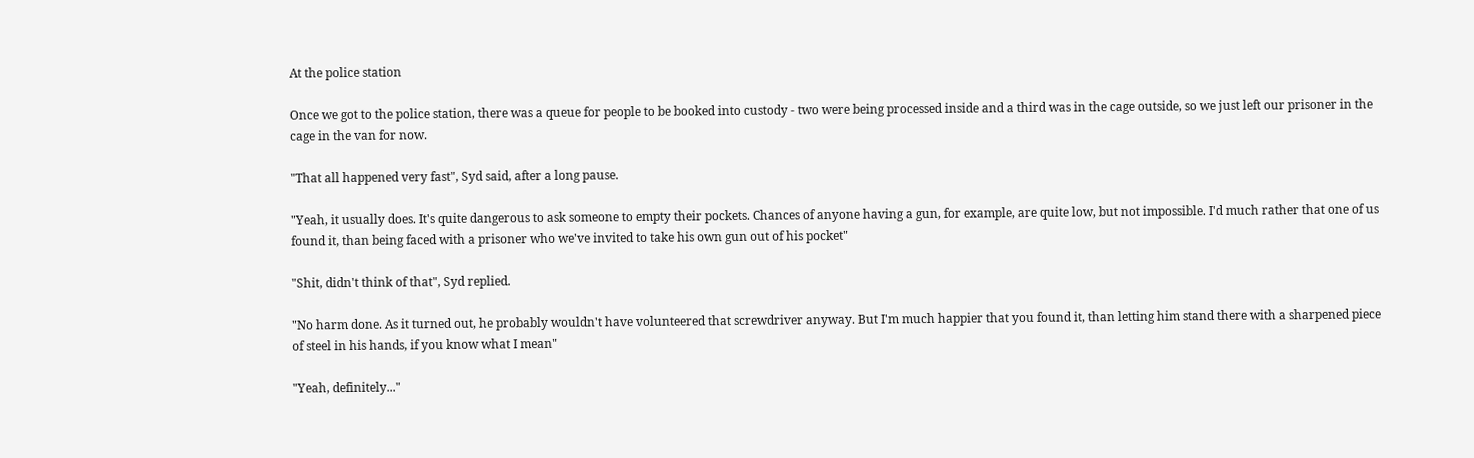At the police station

Once we got to the police station, there was a queue for people to be booked into custody - two were being processed inside and a third was in the cage outside, so we just left our prisoner in the cage in the van for now.

"That all happened very fast", Syd said, after a long pause.

"Yeah, it usually does. It's quite dangerous to ask someone to empty their pockets. Chances of anyone having a gun, for example, are quite low, but not impossible. I'd much rather that one of us found it, than being faced with a prisoner who we've invited to take his own gun out of his pocket"

"Shit, didn't think of that", Syd replied.

"No harm done. As it turned out, he probably wouldn't have volunteered that screwdriver anyway. But I'm much happier that you found it, than letting him stand there with a sharpened piece of steel in his hands, if you know what I mean"

"Yeah, definitely..."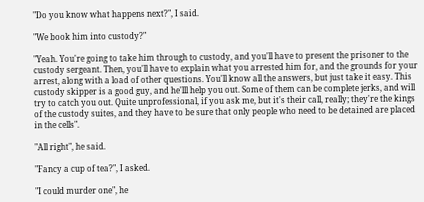"Do you know what happens next?", I said.

"We book him into custody?"

"Yeah. You're going to take him through to custody, and you'll have to present the prisoner to the custody sergeant. Then, you'll have to explain what you arrested him for, and the grounds for your arrest, along with a load of other questions. You'll know all the answers, but just take it easy. This custody skipper is a good guy, and he'lll help you out. Some of them can be complete jerks, and will try to catch you out. Quite unprofessional, if you ask me, but it's their call, really; they're the kings of the custody suites, and they have to be sure that only people who need to be detained are placed in the cells".

"All right", he said.

"Fancy a cup of tea?", I asked.

"I could murder one", he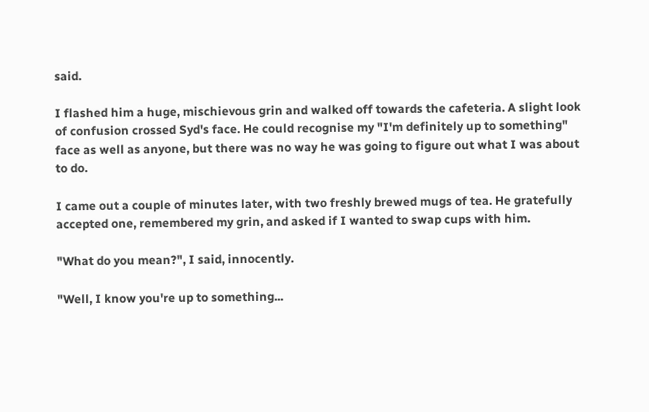said.

I flashed him a huge, mischievous grin and walked off towards the cafeteria. A slight look of confusion crossed Syd's face. He could recognise my "I'm definitely up to something" face as well as anyone, but there was no way he was going to figure out what I was about to do.

I came out a couple of minutes later, with two freshly brewed mugs of tea. He gratefully accepted one, remembered my grin, and asked if I wanted to swap cups with him.

"What do you mean?", I said, innocently.

"Well, I know you're up to something...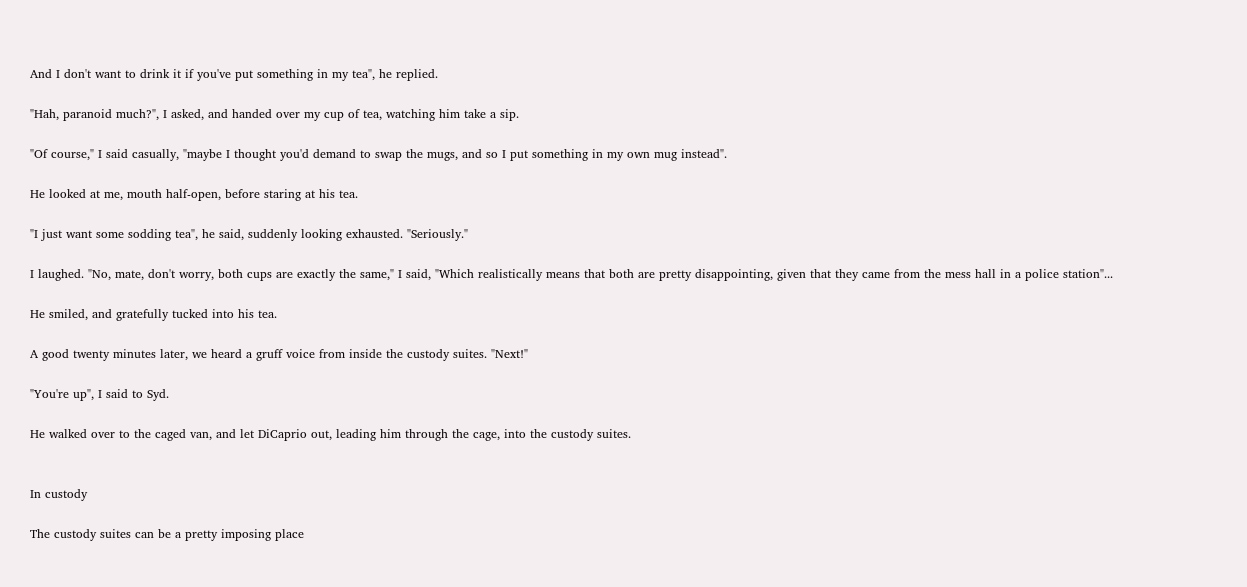And I don't want to drink it if you've put something in my tea", he replied.

"Hah, paranoid much?", I asked, and handed over my cup of tea, watching him take a sip.

"Of course," I said casually, "maybe I thought you'd demand to swap the mugs, and so I put something in my own mug instead".

He looked at me, mouth half-open, before staring at his tea.

"I just want some sodding tea", he said, suddenly looking exhausted. "Seriously."

I laughed. "No, mate, don't worry, both cups are exactly the same," I said, "Which realistically means that both are pretty disappointing, given that they came from the mess hall in a police station"...

He smiled, and gratefully tucked into his tea.

A good twenty minutes later, we heard a gruff voice from inside the custody suites. "Next!"

"You're up", I said to Syd.

He walked over to the caged van, and let DiCaprio out, leading him through the cage, into the custody suites.


In custody

The custody suites can be a pretty imposing place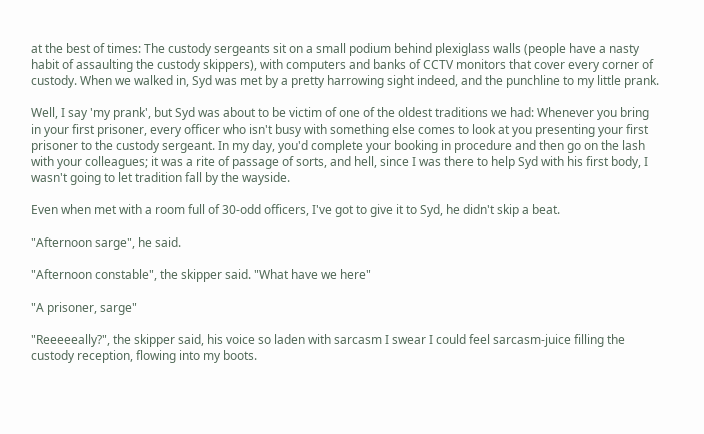at the best of times: The custody sergeants sit on a small podium behind plexiglass walls (people have a nasty habit of assaulting the custody skippers), with computers and banks of CCTV monitors that cover every corner of custody. When we walked in, Syd was met by a pretty harrowing sight indeed, and the punchline to my little prank.

Well, I say 'my prank', but Syd was about to be victim of one of the oldest traditions we had: Whenever you bring in your first prisoner, every officer who isn't busy with something else comes to look at you presenting your first prisoner to the custody sergeant. In my day, you'd complete your booking in procedure and then go on the lash with your colleagues; it was a rite of passage of sorts, and hell, since I was there to help Syd with his first body, I wasn't going to let tradition fall by the wayside.

Even when met with a room full of 30-odd officers, I've got to give it to Syd, he didn't skip a beat.

"Afternoon sarge", he said.

"Afternoon constable", the skipper said. "What have we here"

"A prisoner, sarge"

"Reeeeeally?", the skipper said, his voice so laden with sarcasm I swear I could feel sarcasm-juice filling the custody reception, flowing into my boots.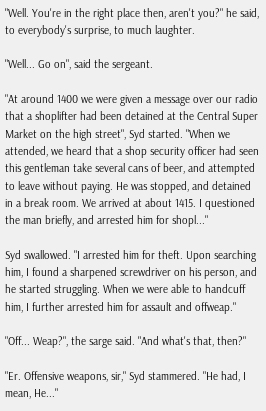"Well. You're in the right place then, aren't you?" he said, to everybody's surprise, to much laughter.

"Well... Go on", said the sergeant.

"At around 1400 we were given a message over our radio that a shoplifter had been detained at the Central Super Market on the high street", Syd started. "When we attended, we heard that a shop security officer had seen this gentleman take several cans of beer, and attempted to leave without paying. He was stopped, and detained in a break room. We arrived at about 1415. I questioned the man briefly, and arrested him for shopl..."

Syd swallowed. "I arrested him for theft. Upon searching him, I found a sharpened screwdriver on his person, and he started struggling. When we were able to handcuff him, I further arrested him for assault and offweap."

"Off... Weap?", the sarge said. "And what's that, then?"

"Er. Offensive weapons, sir," Syd stammered. "He had, I mean, He..."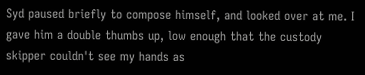Syd paused briefly to compose himself, and looked over at me. I gave him a double thumbs up, low enough that the custody skipper couldn't see my hands as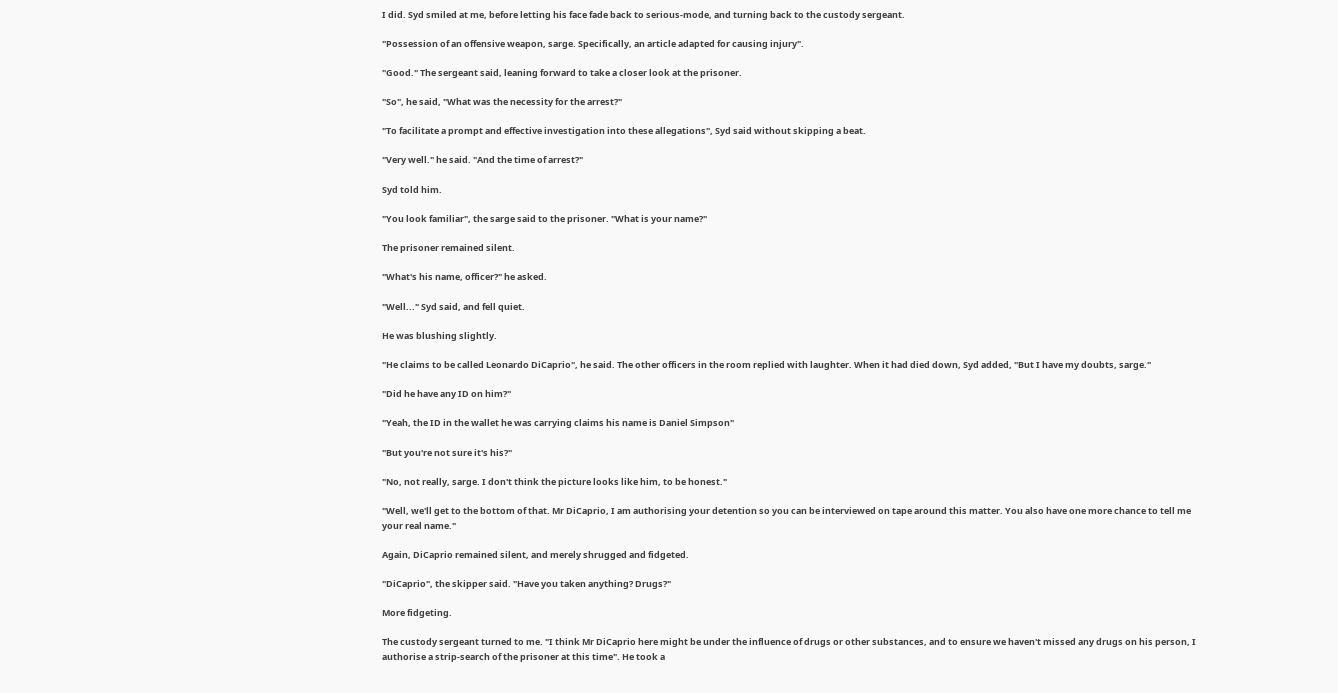I did. Syd smiled at me, before letting his face fade back to serious-mode, and turning back to the custody sergeant.

"Possession of an offensive weapon, sarge. Specifically, an article adapted for causing injury".

"Good." The sergeant said, leaning forward to take a closer look at the prisoner.

"So", he said, "What was the necessity for the arrest?"

"To facilitate a prompt and effective investigation into these allegations", Syd said without skipping a beat.

"Very well." he said. "And the time of arrest?"

Syd told him.

"You look familiar", the sarge said to the prisoner. "What is your name?"

The prisoner remained silent.

"What's his name, officer?" he asked.

"Well..." Syd said, and fell quiet.

He was blushing slightly.

"He claims to be called Leonardo DiCaprio", he said. The other officers in the room replied with laughter. When it had died down, Syd added, "But I have my doubts, sarge."

"Did he have any ID on him?"

"Yeah, the ID in the wallet he was carrying claims his name is Daniel Simpson"

"But you're not sure it's his?"

"No, not really, sarge. I don't think the picture looks like him, to be honest."

"Well, we'll get to the bottom of that. Mr DiCaprio, I am authorising your detention so you can be interviewed on tape around this matter. You also have one more chance to tell me your real name."

Again, DiCaprio remained silent, and merely shrugged and fidgeted.

"DiCaprio", the skipper said. "Have you taken anything? Drugs?"

More fidgeting.

The custody sergeant turned to me. "I think Mr DiCaprio here might be under the influence of drugs or other substances, and to ensure we haven't missed any drugs on his person, I authorise a strip-search of the prisoner at this time". He took a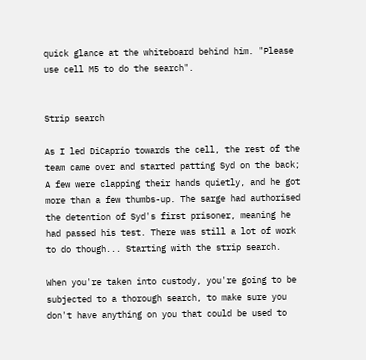quick glance at the whiteboard behind him. "Please use cell M5 to do the search".


Strip search

As I led DiCaprio towards the cell, the rest of the team came over and started patting Syd on the back; A few were clapping their hands quietly, and he got more than a few thumbs-up. The sarge had authorised the detention of Syd's first prisoner, meaning he had passed his test. There was still a lot of work to do though... Starting with the strip search.

When you're taken into custody, you're going to be subjected to a thorough search, to make sure you don't have anything on you that could be used to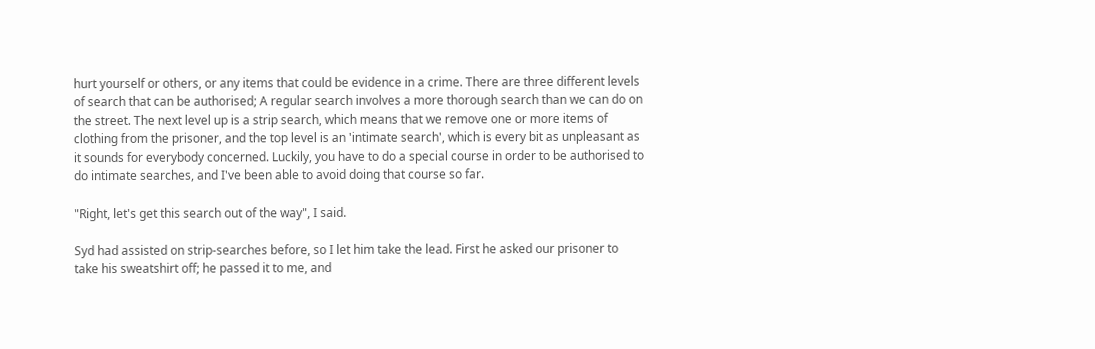hurt yourself or others, or any items that could be evidence in a crime. There are three different levels of search that can be authorised; A regular search involves a more thorough search than we can do on the street. The next level up is a strip search, which means that we remove one or more items of clothing from the prisoner, and the top level is an 'intimate search', which is every bit as unpleasant as it sounds for everybody concerned. Luckily, you have to do a special course in order to be authorised to do intimate searches, and I've been able to avoid doing that course so far.

"Right, let's get this search out of the way", I said.

Syd had assisted on strip-searches before, so I let him take the lead. First he asked our prisoner to take his sweatshirt off; he passed it to me, and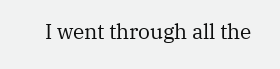I went through all the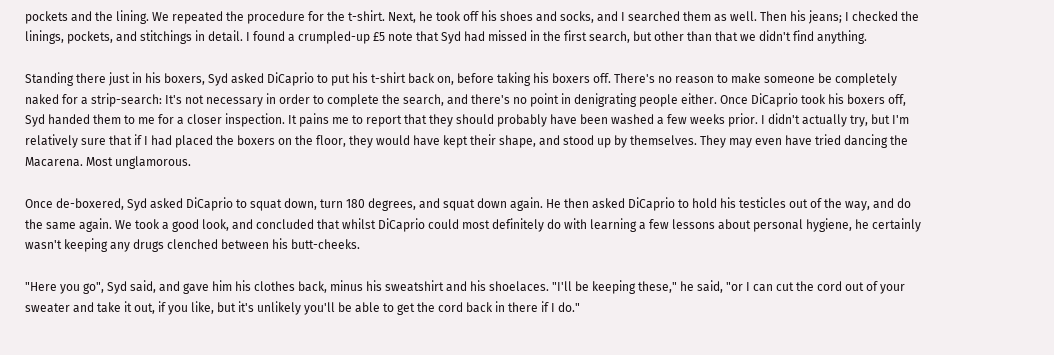pockets and the lining. We repeated the procedure for the t-shirt. Next, he took off his shoes and socks, and I searched them as well. Then his jeans; I checked the linings, pockets, and stitchings in detail. I found a crumpled-up £5 note that Syd had missed in the first search, but other than that we didn't find anything.

Standing there just in his boxers, Syd asked DiCaprio to put his t-shirt back on, before taking his boxers off. There's no reason to make someone be completely naked for a strip-search: It's not necessary in order to complete the search, and there's no point in denigrating people either. Once DiCaprio took his boxers off, Syd handed them to me for a closer inspection. It pains me to report that they should probably have been washed a few weeks prior. I didn't actually try, but I'm relatively sure that if I had placed the boxers on the floor, they would have kept their shape, and stood up by themselves. They may even have tried dancing the Macarena. Most unglamorous.

Once de-boxered, Syd asked DiCaprio to squat down, turn 180 degrees, and squat down again. He then asked DiCaprio to hold his testicles out of the way, and do the same again. We took a good look, and concluded that whilst DiCaprio could most definitely do with learning a few lessons about personal hygiene, he certainly wasn't keeping any drugs clenched between his butt-cheeks.

"Here you go", Syd said, and gave him his clothes back, minus his sweatshirt and his shoelaces. "I'll be keeping these," he said, "or I can cut the cord out of your sweater and take it out, if you like, but it's unlikely you'll be able to get the cord back in there if I do."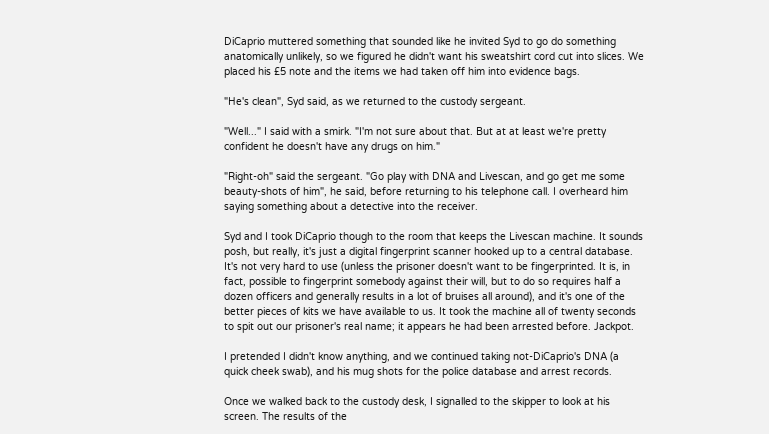DiCaprio muttered something that sounded like he invited Syd to go do something anatomically unlikely, so we figured he didn't want his sweatshirt cord cut into slices. We placed his £5 note and the items we had taken off him into evidence bags.

"He's clean", Syd said, as we returned to the custody sergeant.

"Well..." I said with a smirk. "I'm not sure about that. But at at least we're pretty confident he doesn't have any drugs on him."

"Right-oh" said the sergeant. "Go play with DNA and Livescan, and go get me some beauty-shots of him", he said, before returning to his telephone call. I overheard him saying something about a detective into the receiver.

Syd and I took DiCaprio though to the room that keeps the Livescan machine. It sounds posh, but really, it's just a digital fingerprint scanner hooked up to a central database. It's not very hard to use (unless the prisoner doesn't want to be fingerprinted. It is, in fact, possible to fingerprint somebody against their will, but to do so requires half a dozen officers and generally results in a lot of bruises all around), and it's one of the better pieces of kits we have available to us. It took the machine all of twenty seconds to spit out our prisoner's real name; it appears he had been arrested before. Jackpot.

I pretended I didn't know anything, and we continued taking not-DiCaprio's DNA (a quick cheek swab), and his mug shots for the police database and arrest records.

Once we walked back to the custody desk, I signalled to the skipper to look at his screen. The results of the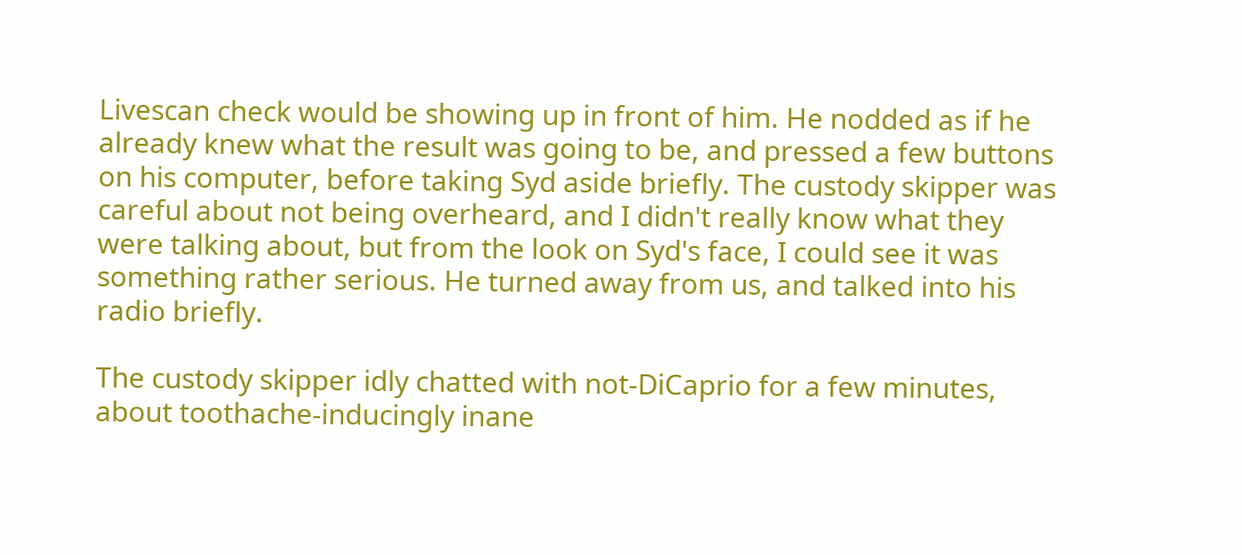Livescan check would be showing up in front of him. He nodded as if he already knew what the result was going to be, and pressed a few buttons on his computer, before taking Syd aside briefly. The custody skipper was careful about not being overheard, and I didn't really know what they were talking about, but from the look on Syd's face, I could see it was something rather serious. He turned away from us, and talked into his radio briefly.

The custody skipper idly chatted with not-DiCaprio for a few minutes, about toothache-inducingly inane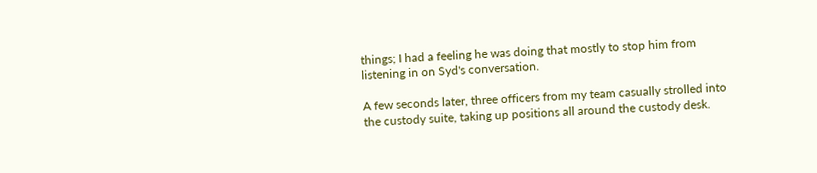things; I had a feeling he was doing that mostly to stop him from listening in on Syd's conversation.

A few seconds later, three officers from my team casually strolled into the custody suite, taking up positions all around the custody desk.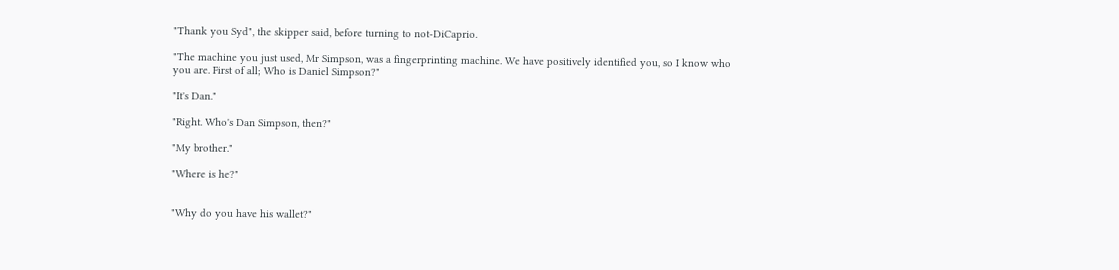"Thank you Syd", the skipper said, before turning to not-DiCaprio.

"The machine you just used, Mr Simpson, was a fingerprinting machine. We have positively identified you, so I know who you are. First of all; Who is Daniel Simpson?"

"It's Dan."

"Right. Who's Dan Simpson, then?"

"My brother."

"Where is he?"


"Why do you have his wallet?"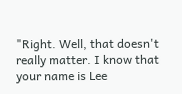"Right. Well, that doesn't really matter. I know that your name is Lee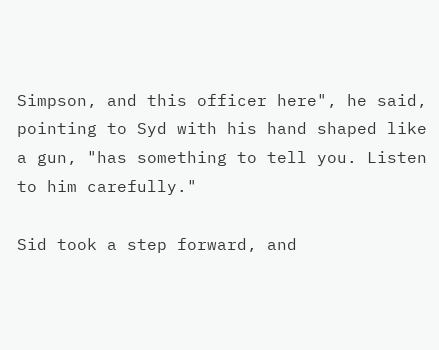Simpson, and this officer here", he said, pointing to Syd with his hand shaped like a gun, "has something to tell you. Listen to him carefully."

Sid took a step forward, and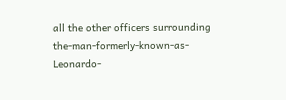all the other officers surrounding the-man-formerly-known-as-Leonardo-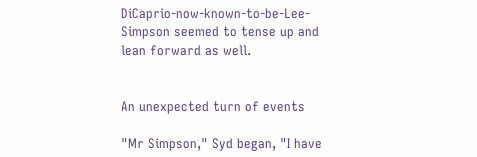DiCaprio-now-known-to-be-Lee-Simpson seemed to tense up and lean forward as well.


An unexpected turn of events

"Mr Simpson," Syd began, "I have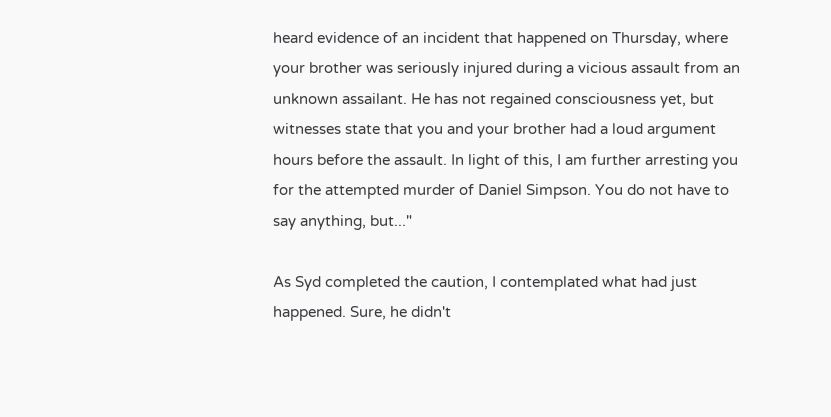heard evidence of an incident that happened on Thursday, where your brother was seriously injured during a vicious assault from an unknown assailant. He has not regained consciousness yet, but witnesses state that you and your brother had a loud argument hours before the assault. In light of this, I am further arresting you for the attempted murder of Daniel Simpson. You do not have to say anything, but..."

As Syd completed the caution, I contemplated what had just happened. Sure, he didn't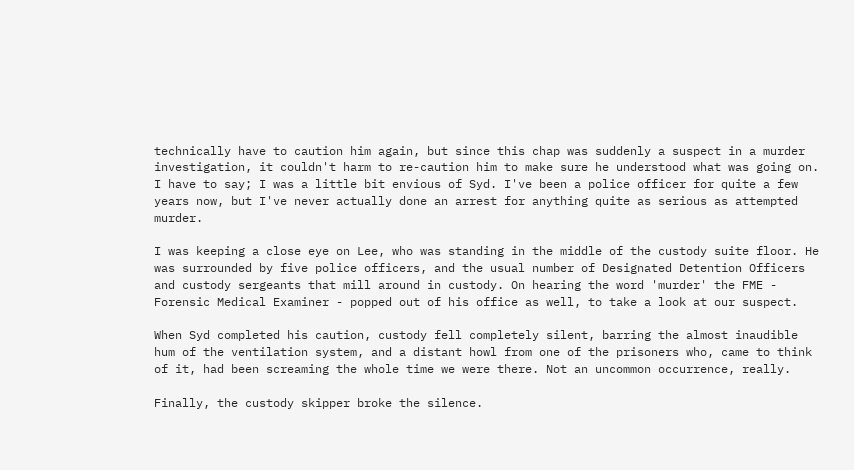technically have to caution him again, but since this chap was suddenly a suspect in a murder investigation, it couldn't harm to re-caution him to make sure he understood what was going on. I have to say; I was a little bit envious of Syd. I've been a police officer for quite a few years now, but I've never actually done an arrest for anything quite as serious as attempted murder.

I was keeping a close eye on Lee, who was standing in the middle of the custody suite floor. He was surrounded by five police officers, and the usual number of Designated Detention Officers and custody sergeants that mill around in custody. On hearing the word 'murder' the FME - Forensic Medical Examiner - popped out of his office as well, to take a look at our suspect.

When Syd completed his caution, custody fell completely silent, barring the almost inaudible hum of the ventilation system, and a distant howl from one of the prisoners who, came to think of it, had been screaming the whole time we were there. Not an uncommon occurrence, really.

Finally, the custody skipper broke the silence.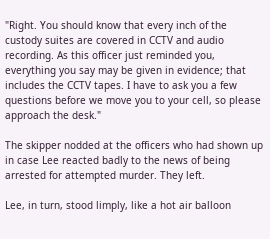"Right. You should know that every inch of the custody suites are covered in CCTV and audio recording. As this officer just reminded you, everything you say may be given in evidence; that includes the CCTV tapes. I have to ask you a few questions before we move you to your cell, so please approach the desk."

The skipper nodded at the officers who had shown up in case Lee reacted badly to the news of being arrested for attempted murder. They left.

Lee, in turn, stood limply, like a hot air balloon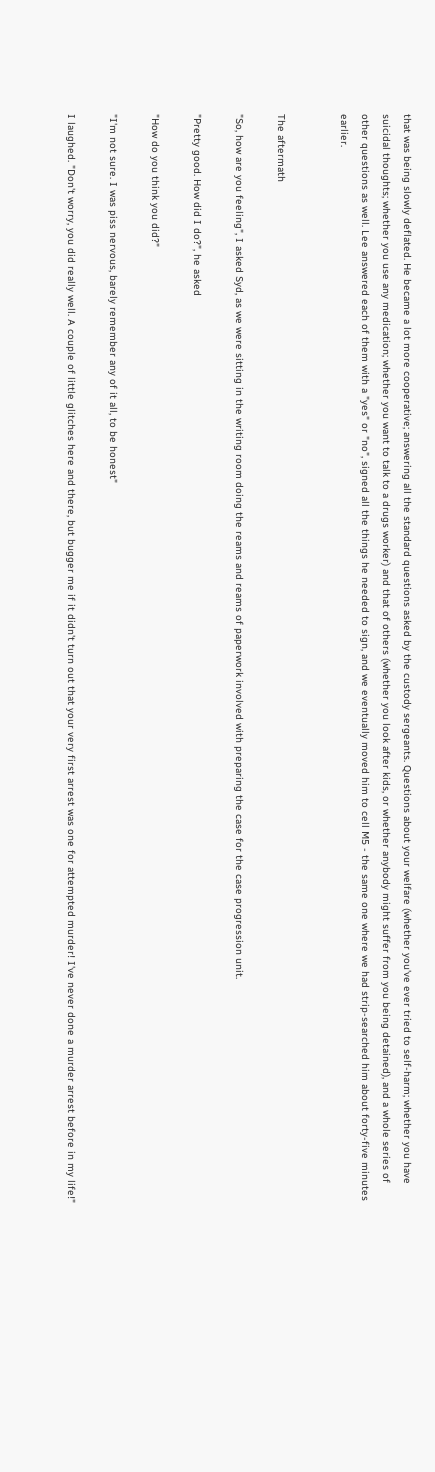that was being slowly deflated. He became a lot more cooperative; answering all the standard questions asked by the custody sergeants. Questions about your welfare (whether you've ever tried to self-harm; whether you have suicidal thoughts; whether you use any medication; whether you want to talk to a drugs worker) and that of others (whether you look after kids, or whether anybody might suffer from you being detained), and a whole series of other questions as well. Lee answered each of them with a "yes" or "no", signed all the things he needed to sign, and we eventually moved him to cell M5 - the same one where we had strip-searched him about forty-five minutes earlier.


The aftermath

"So, how are you feeling", I asked Syd, as we were sitting in the writing room doing the reams and reams of paperwork involved with preparing the case for the case progression unit.

"Pretty good. How did I do?", he asked

"How do you think you did?"

"I'm not sure. I was piss nervous, barely remember any of it all, to be honest"

I laughed. "Don't worry, you did really well. A couple of little glitches here and there, but bugger me if it didn't turn out that your very first arrest was one for attempted murder! I've never done a murder arrest before in my life!"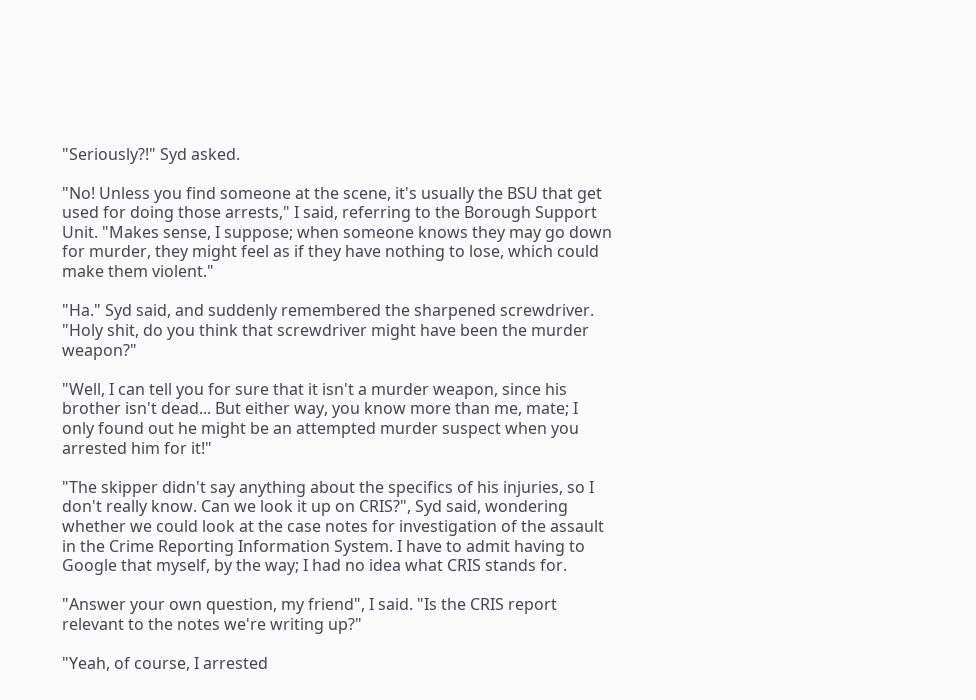"Seriously?!" Syd asked.

"No! Unless you find someone at the scene, it's usually the BSU that get used for doing those arrests," I said, referring to the Borough Support Unit. "Makes sense, I suppose; when someone knows they may go down for murder, they might feel as if they have nothing to lose, which could make them violent."

"Ha." Syd said, and suddenly remembered the sharpened screwdriver. "Holy shit, do you think that screwdriver might have been the murder weapon?"

"Well, I can tell you for sure that it isn't a murder weapon, since his brother isn't dead... But either way, you know more than me, mate; I only found out he might be an attempted murder suspect when you arrested him for it!"

"The skipper didn't say anything about the specifics of his injuries, so I don't really know. Can we look it up on CRIS?", Syd said, wondering whether we could look at the case notes for investigation of the assault in the Crime Reporting Information System. I have to admit having to Google that myself, by the way; I had no idea what CRIS stands for.

"Answer your own question, my friend", I said. "Is the CRIS report relevant to the notes we're writing up?"

"Yeah, of course, I arrested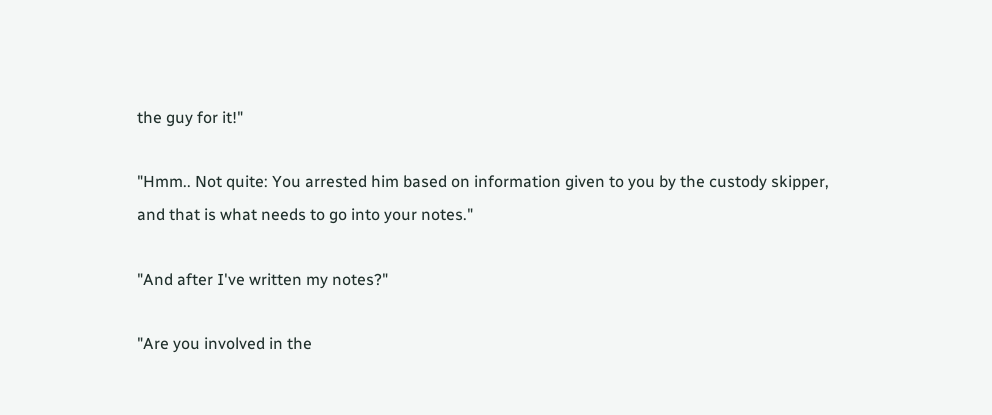the guy for it!"

"Hmm.. Not quite: You arrested him based on information given to you by the custody skipper, and that is what needs to go into your notes."

"And after I've written my notes?"

"Are you involved in the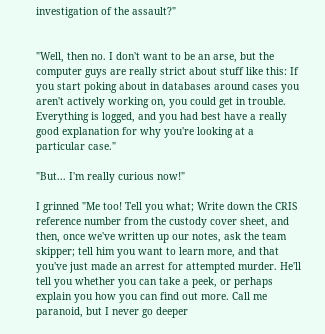investigation of the assault?"


"Well, then no. I don't want to be an arse, but the computer guys are really strict about stuff like this: If you start poking about in databases around cases you aren't actively working on, you could get in trouble. Everything is logged, and you had best have a really good explanation for why you're looking at a particular case."

"But... I'm really curious now!"

I grinned "Me too! Tell you what; Write down the CRIS reference number from the custody cover sheet, and then, once we've written up our notes, ask the team skipper; tell him you want to learn more, and that you've just made an arrest for attempted murder. He'll tell you whether you can take a peek, or perhaps explain you how you can find out more. Call me paranoid, but I never go deeper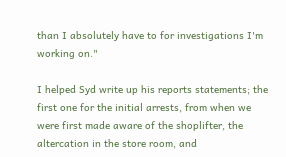than I absolutely have to for investigations I'm working on."

I helped Syd write up his reports statements; the first one for the initial arrests, from when we were first made aware of the shoplifter, the altercation in the store room, and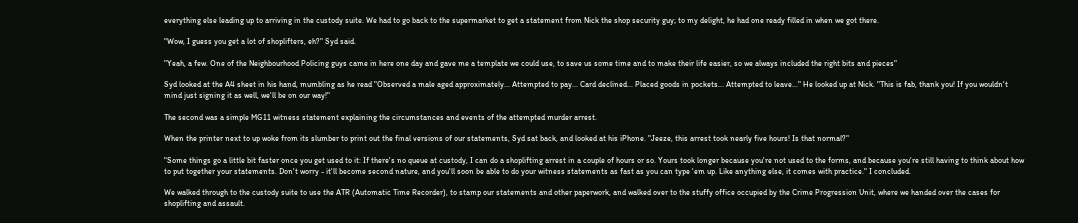everything else leading up to arriving in the custody suite. We had to go back to the supermarket to get a statement from Nick the shop security guy; to my delight, he had one ready filled in when we got there.

"Wow, I guess you get a lot of shoplifters, eh?" Syd said.

"Yeah, a few. One of the Neighbourhood Policing guys came in here one day and gave me a template we could use, to save us some time and to make their life easier, so we always included the right bits and pieces"

Syd looked at the A4 sheet in his hand, mumbling as he read "Observed a male aged approximately... Attempted to pay... Card declined... Placed goods in pockets... Attempted to leave..." He looked up at Nick. "This is fab, thank you! If you wouldn't mind just signing it as well, we'll be on our way!"

The second was a simple MG11 witness statement explaining the circumstances and events of the attempted murder arrest.

When the printer next to up woke from its slumber to print out the final versions of our statements, Syd sat back, and looked at his iPhone. "Jeeze, this arrest took nearly five hours! Is that normal?"

"Some things go a little bit faster once you get used to it: If there's no queue at custody, I can do a shoplifting arrest in a couple of hours or so. Yours took longer because you're not used to the forms, and because you're still having to think about how to put together your statements. Don't worry - it'll become second nature, and you'll soon be able to do your witness statements as fast as you can type 'em up. Like anything else, it comes with practice." I concluded.

We walked through to the custody suite to use the ATR (Automatic Time Recorder), to stamp our statements and other paperwork, and walked over to the stuffy office occupied by the Crime Progression Unit, where we handed over the cases for shoplifting and assault.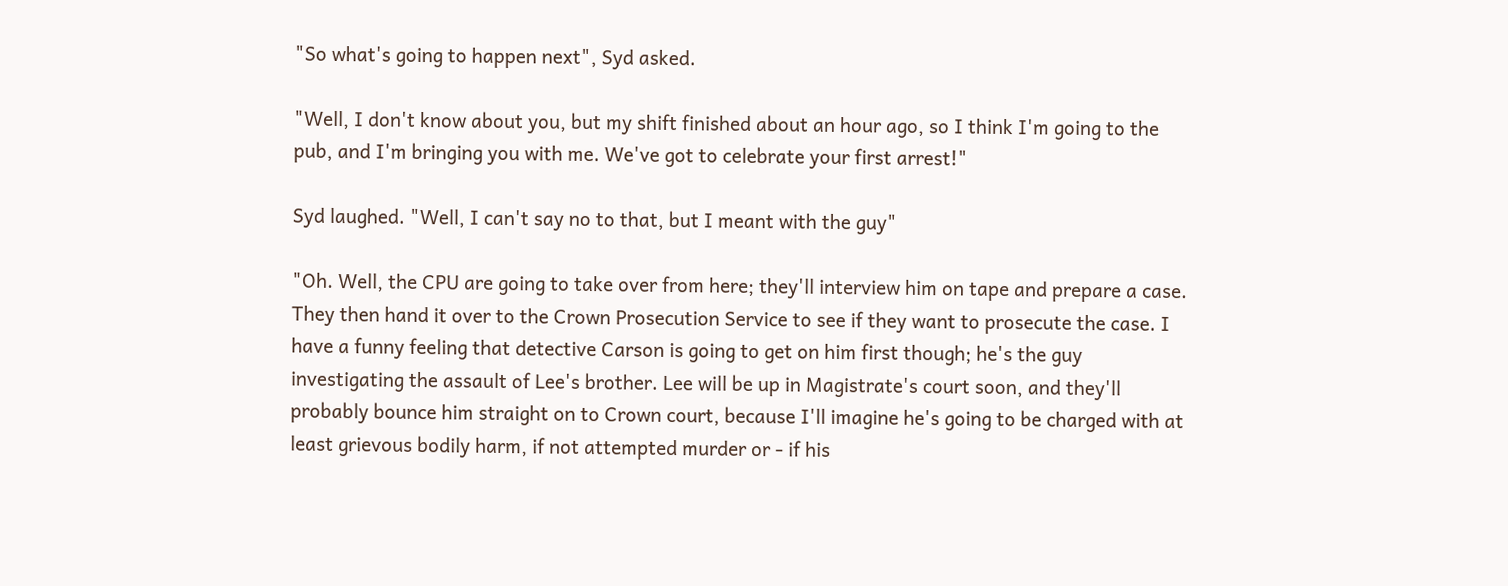"So what's going to happen next", Syd asked.

"Well, I don't know about you, but my shift finished about an hour ago, so I think I'm going to the pub, and I'm bringing you with me. We've got to celebrate your first arrest!"

Syd laughed. "Well, I can't say no to that, but I meant with the guy"

"Oh. Well, the CPU are going to take over from here; they'll interview him on tape and prepare a case. They then hand it over to the Crown Prosecution Service to see if they want to prosecute the case. I have a funny feeling that detective Carson is going to get on him first though; he's the guy investigating the assault of Lee's brother. Lee will be up in Magistrate's court soon, and they'll probably bounce him straight on to Crown court, because I'll imagine he's going to be charged with at least grievous bodily harm, if not attempted murder or - if his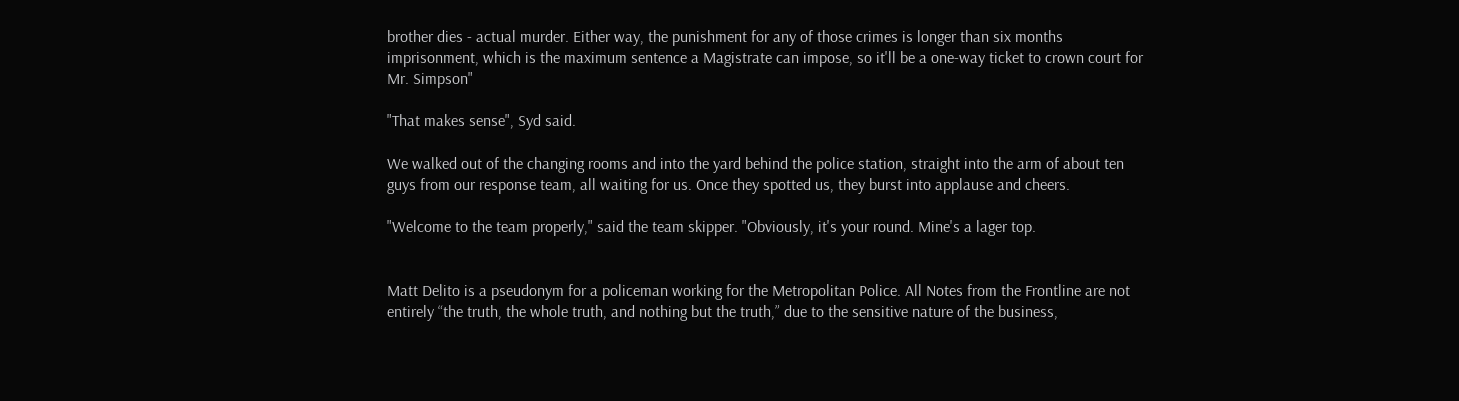brother dies - actual murder. Either way, the punishment for any of those crimes is longer than six months imprisonment, which is the maximum sentence a Magistrate can impose, so it'll be a one-way ticket to crown court for Mr. Simpson"

"That makes sense", Syd said.

We walked out of the changing rooms and into the yard behind the police station, straight into the arm of about ten guys from our response team, all waiting for us. Once they spotted us, they burst into applause and cheers.

"Welcome to the team properly," said the team skipper. "Obviously, it's your round. Mine's a lager top.


Matt Delito is a pseudonym for a policeman working for the Metropolitan Police. All Notes from the Frontline are not entirely “the truth, the whole truth, and nothing but the truth,” due to the sensitive nature of the business,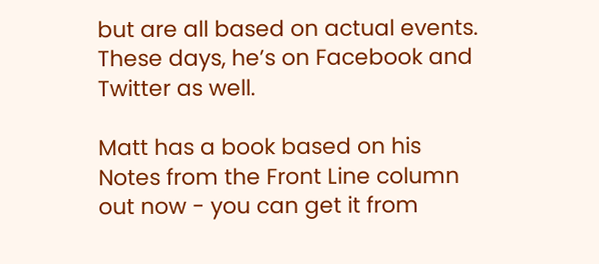but are all based on actual events. These days, he’s on Facebook and Twitter as well.

Matt has a book based on his Notes from the Front Line column out now - you can get it from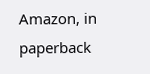Amazon, in paperback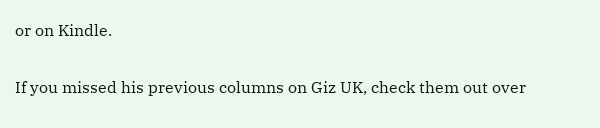or on Kindle.

If you missed his previous columns on Giz UK, check them out over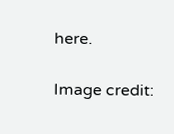here.

Image credit: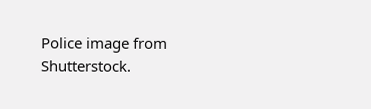Police image from Shutterstock.